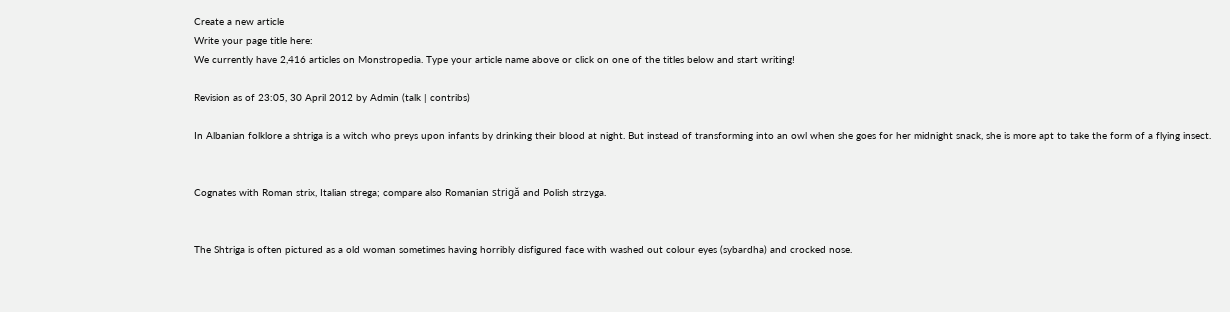Create a new article
Write your page title here:
We currently have 2,416 articles on Monstropedia. Type your article name above or click on one of the titles below and start writing!

Revision as of 23:05, 30 April 2012 by Admin (talk | contribs)

In Albanian folklore a shtriga is a witch who preys upon infants by drinking their blood at night. But instead of transforming into an owl when she goes for her midnight snack, she is more apt to take the form of a flying insect.


Cognates with Roman strix, Italian strega; compare also Romanian strigă and Polish strzyga.


The Shtriga is often pictured as a old woman sometimes having horribly disfigured face with washed out colour eyes (sybardha) and crocked nose.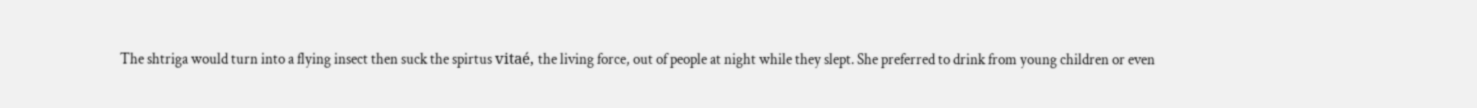The shtriga would turn into a flying insect then suck the spirtus vitaé, the living force, out of people at night while they slept. She preferred to drink from young children or even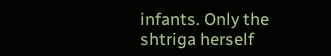infants. Only the shtriga herself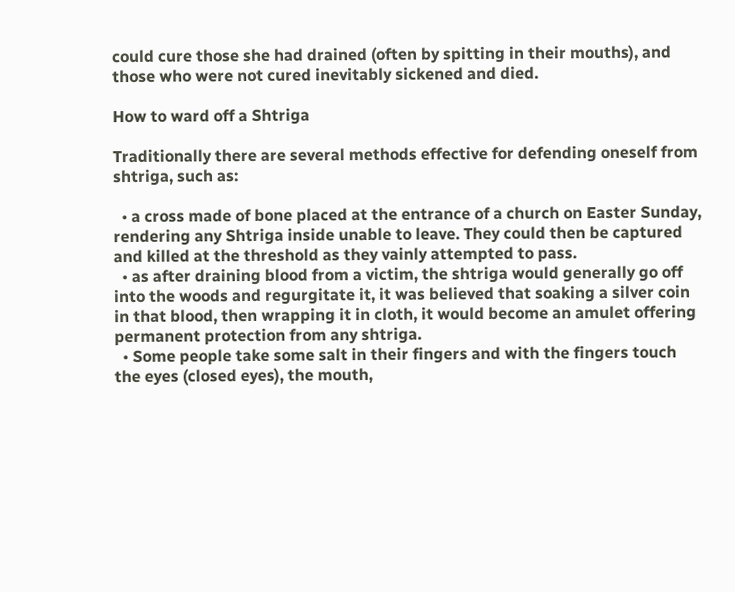could cure those she had drained (often by spitting in their mouths), and those who were not cured inevitably sickened and died.

How to ward off a Shtriga

Traditionally there are several methods effective for defending oneself from shtriga, such as:

  • a cross made of bone placed at the entrance of a church on Easter Sunday, rendering any Shtriga inside unable to leave. They could then be captured and killed at the threshold as they vainly attempted to pass.
  • as after draining blood from a victim, the shtriga would generally go off into the woods and regurgitate it, it was believed that soaking a silver coin in that blood, then wrapping it in cloth, it would become an amulet offering permanent protection from any shtriga.
  • Some people take some salt in their fingers and with the fingers touch the eyes (closed eyes), the mouth,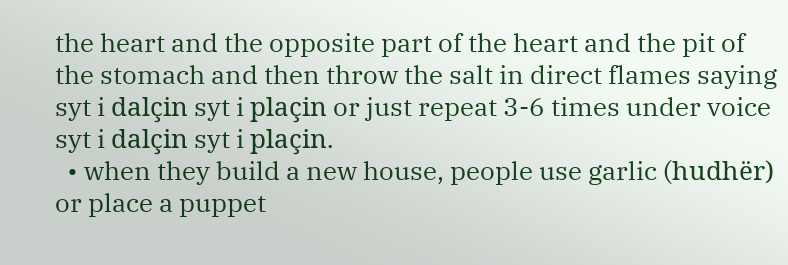the heart and the opposite part of the heart and the pit of the stomach and then throw the salt in direct flames saying syt i dalçin syt i plaçin or just repeat 3-6 times under voice syt i dalçin syt i plaçin.
  • when they build a new house, people use garlic (hudhër) or place a puppet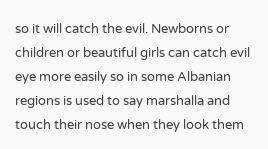so it will catch the evil. Newborns or children or beautiful girls can catch evil eye more easily so in some Albanian regions is used to say marshalla and touch their nose when they look them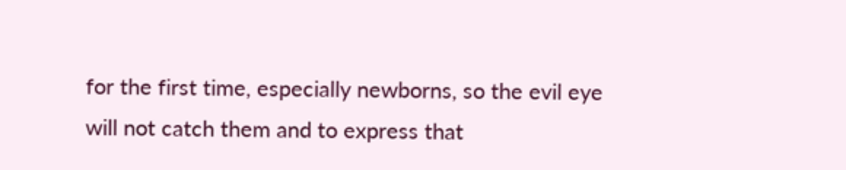for the first time, especially newborns, so the evil eye will not catch them and to express that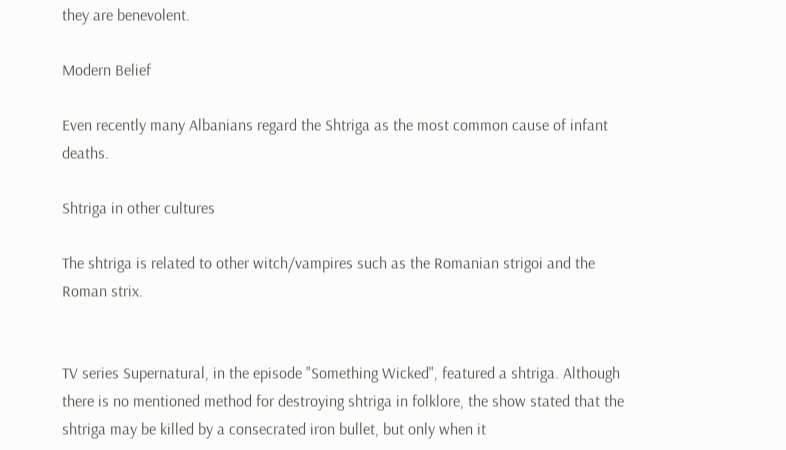they are benevolent.

Modern Belief

Even recently many Albanians regard the Shtriga as the most common cause of infant deaths.

Shtriga in other cultures

The shtriga is related to other witch/vampires such as the Romanian strigoi and the Roman strix.


TV series Supernatural, in the episode "Something Wicked", featured a shtriga. Although there is no mentioned method for destroying shtriga in folklore, the show stated that the shtriga may be killed by a consecrated iron bullet, but only when it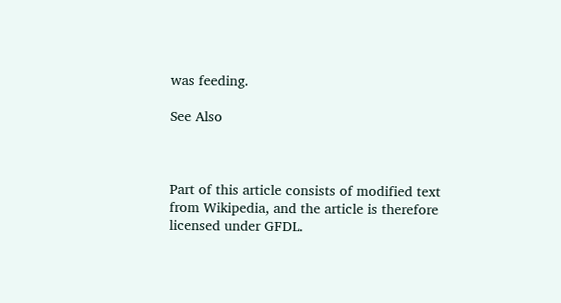was feeding.

See Also



Part of this article consists of modified text from Wikipedia, and the article is therefore licensed under GFDL.